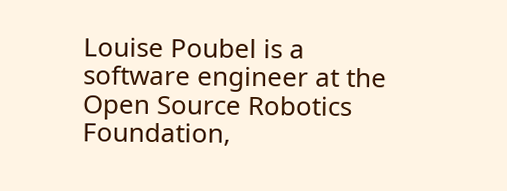Louise Poubel is a software engineer at the Open Source Robotics Foundation,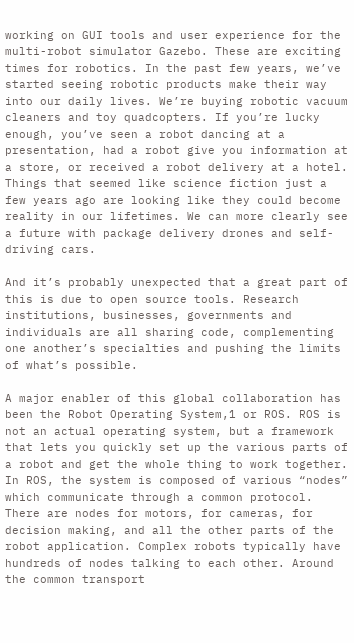working on GUI tools and user experience for the multi-robot simulator Gazebo. These are exciting times for robotics. In the past few years, we’ve started seeing robotic products make their way into our daily lives. We’re buying robotic vacuum cleaners and toy quadcopters. If you’re lucky enough, you’ve seen a robot dancing at a presentation, had a robot give you information at a store, or received a robot delivery at a hotel. Things that seemed like science fiction just a few years ago are looking like they could become reality in our lifetimes. We can more clearly see a future with package delivery drones and self-driving cars.

And it’s probably unexpected that a great part of this is due to open source tools. Research institutions, businesses, governments and individuals are all sharing code, complementing one another’s specialties and pushing the limits of what’s possible.

A major enabler of this global collaboration has been the Robot Operating System,1 or ROS. ROS is not an actual operating system, but a framework that lets you quickly set up the various parts of a robot and get the whole thing to work together. In ROS, the system is composed of various “nodes” which communicate through a common protocol. There are nodes for motors, for cameras, for decision making, and all the other parts of the robot application. Complex robots typically have hundreds of nodes talking to each other. Around the common transport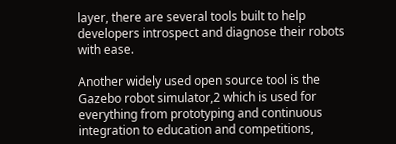layer, there are several tools built to help developers introspect and diagnose their robots with ease.

Another widely used open source tool is the Gazebo robot simulator,2 which is used for everything from prototyping and continuous integration to education and competitions,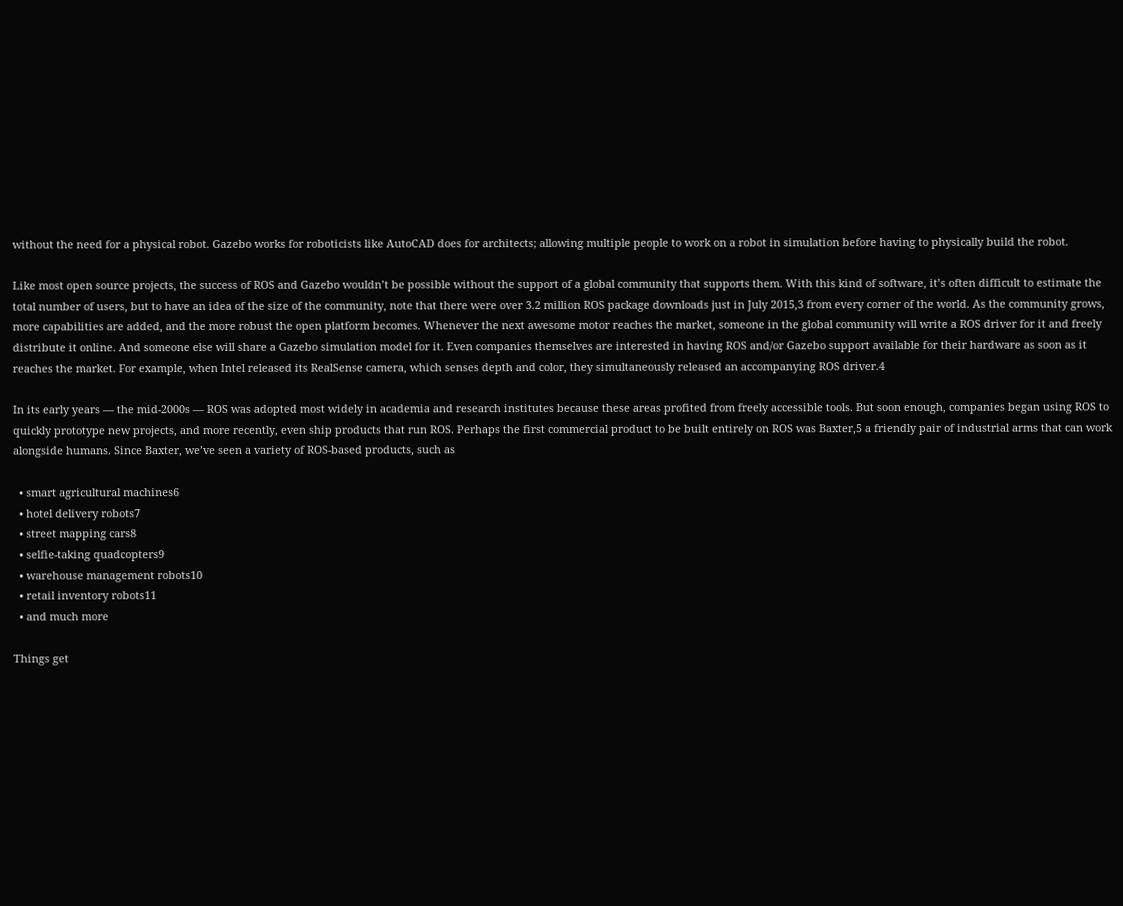without the need for a physical robot. Gazebo works for roboticists like AutoCAD does for architects; allowing multiple people to work on a robot in simulation before having to physically build the robot.

Like most open source projects, the success of ROS and Gazebo wouldn’t be possible without the support of a global community that supports them. With this kind of software, it’s often difficult to estimate the total number of users, but to have an idea of the size of the community, note that there were over 3.2 million ROS package downloads just in July 2015,3 from every corner of the world. As the community grows, more capabilities are added, and the more robust the open platform becomes. Whenever the next awesome motor reaches the market, someone in the global community will write a ROS driver for it and freely distribute it online. And someone else will share a Gazebo simulation model for it. Even companies themselves are interested in having ROS and/or Gazebo support available for their hardware as soon as it reaches the market. For example, when Intel released its RealSense camera, which senses depth and color, they simultaneously released an accompanying ROS driver.4

In its early years — the mid-2000s — ROS was adopted most widely in academia and research institutes because these areas profited from freely accessible tools. But soon enough, companies began using ROS to quickly prototype new projects, and more recently, even ship products that run ROS. Perhaps the first commercial product to be built entirely on ROS was Baxter,5 a friendly pair of industrial arms that can work alongside humans. Since Baxter, we’ve seen a variety of ROS-based products, such as

  • smart agricultural machines6
  • hotel delivery robots7
  • street mapping cars8
  • selfie-taking quadcopters9
  • warehouse management robots10
  • retail inventory robots11
  • and much more

Things get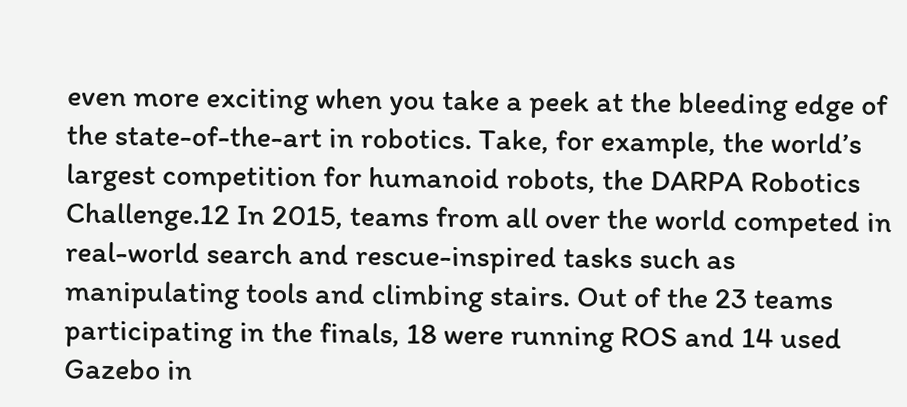even more exciting when you take a peek at the bleeding edge of the state-of-the-art in robotics. Take, for example, the world’s largest competition for humanoid robots, the DARPA Robotics Challenge.12 In 2015, teams from all over the world competed in real-world search and rescue-inspired tasks such as manipulating tools and climbing stairs. Out of the 23 teams participating in the finals, 18 were running ROS and 14 used Gazebo in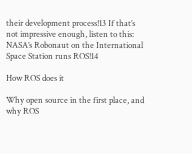their development process!13 If that’s not impressive enough, listen to this: NASA’s Robonaut on the International Space Station runs ROS!14

How ROS does it

Why open source in the first place, and why ROS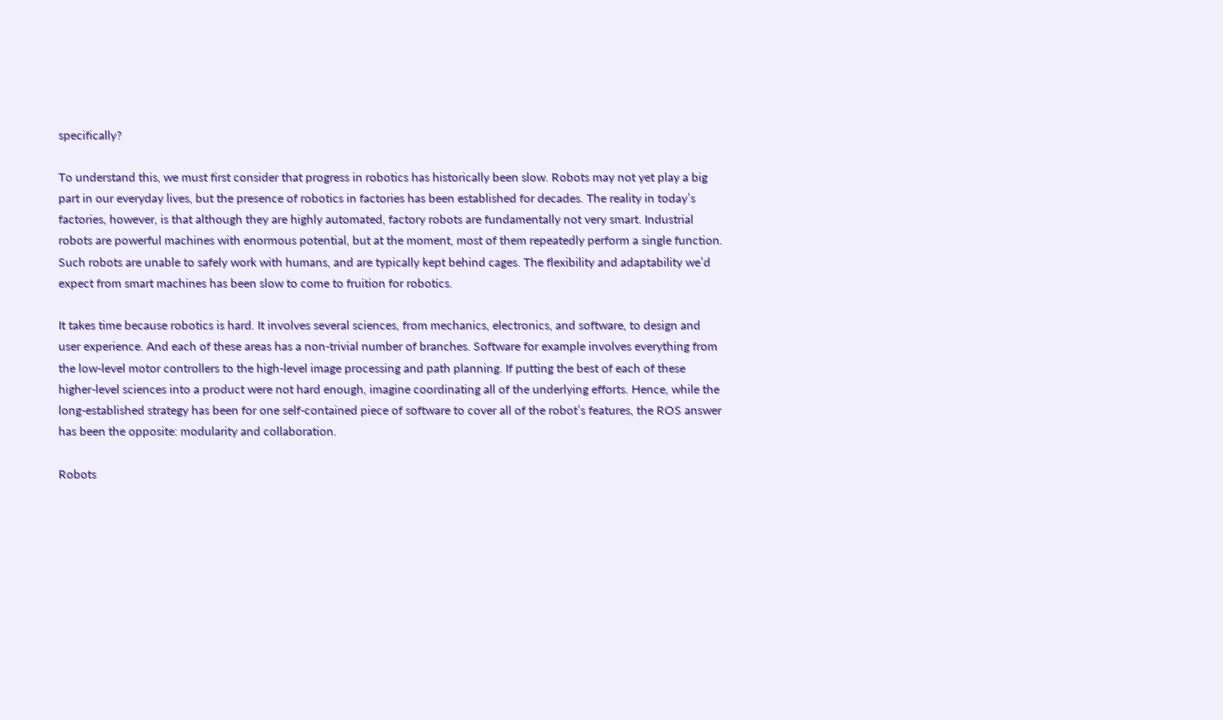specifically?

To understand this, we must first consider that progress in robotics has historically been slow. Robots may not yet play a big part in our everyday lives, but the presence of robotics in factories has been established for decades. The reality in today’s factories, however, is that although they are highly automated, factory robots are fundamentally not very smart. Industrial robots are powerful machines with enormous potential, but at the moment, most of them repeatedly perform a single function. Such robots are unable to safely work with humans, and are typically kept behind cages. The flexibility and adaptability we’d expect from smart machines has been slow to come to fruition for robotics.

It takes time because robotics is hard. It involves several sciences, from mechanics, electronics, and software, to design and user experience. And each of these areas has a non-trivial number of branches. Software for example involves everything from the low-level motor controllers to the high-level image processing and path planning. If putting the best of each of these higher-level sciences into a product were not hard enough, imagine coordinating all of the underlying efforts. Hence, while the long-established strategy has been for one self-contained piece of software to cover all of the robot’s features, the ROS answer has been the opposite: modularity and collaboration.

Robots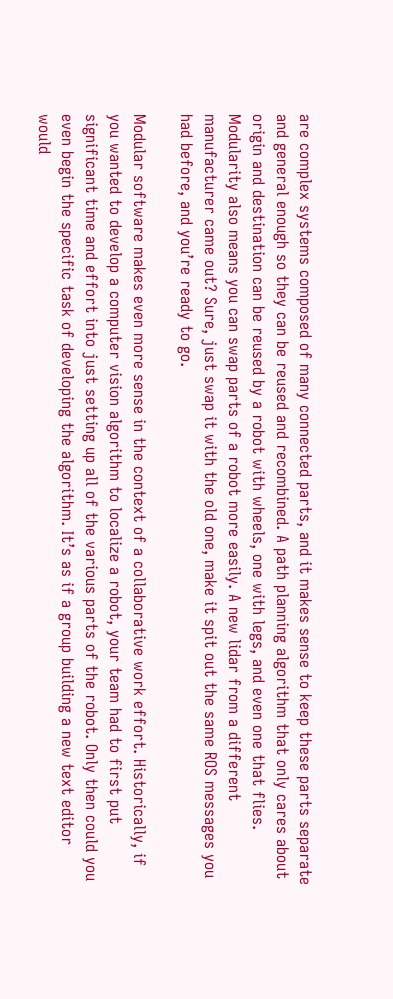are complex systems composed of many connected parts, and it makes sense to keep these parts separate and general enough so they can be reused and recombined. A path planning algorithm that only cares about origin and destination can be reused by a robot with wheels, one with legs, and even one that flies. Modularity also means you can swap parts of a robot more easily. A new lidar from a different manufacturer came out? Sure, just swap it with the old one, make it spit out the same ROS messages you had before, and you’re ready to go.

Modular software makes even more sense in the context of a collaborative work effort. Historically, if you wanted to develop a computer vision algorithm to localize a robot, your team had to first put significant time and effort into just setting up all of the various parts of the robot. Only then could you even begin the specific task of developing the algorithm. It’s as if a group building a new text editor would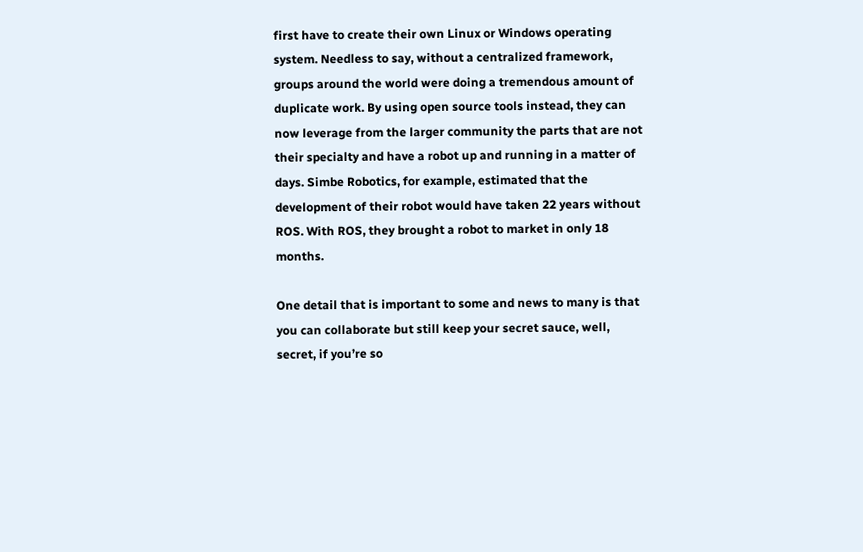first have to create their own Linux or Windows operating system. Needless to say, without a centralized framework, groups around the world were doing a tremendous amount of duplicate work. By using open source tools instead, they can now leverage from the larger community the parts that are not their specialty and have a robot up and running in a matter of days. Simbe Robotics, for example, estimated that the development of their robot would have taken 22 years without ROS. With ROS, they brought a robot to market in only 18 months.

One detail that is important to some and news to many is that you can collaborate but still keep your secret sauce, well, secret, if you’re so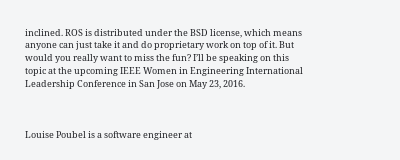inclined. ROS is distributed under the BSD license, which means anyone can just take it and do proprietary work on top of it. But would you really want to miss the fun? I’ll be speaking on this topic at the upcoming IEEE Women in Engineering International Leadership Conference in San Jose on May 23, 2016.



Louise Poubel is a software engineer at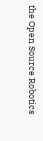the Open Source Robotics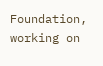Foundation, working on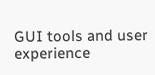GUI tools and user experience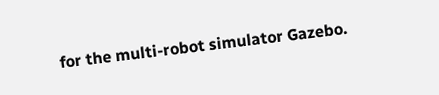for the multi-robot simulator Gazebo.